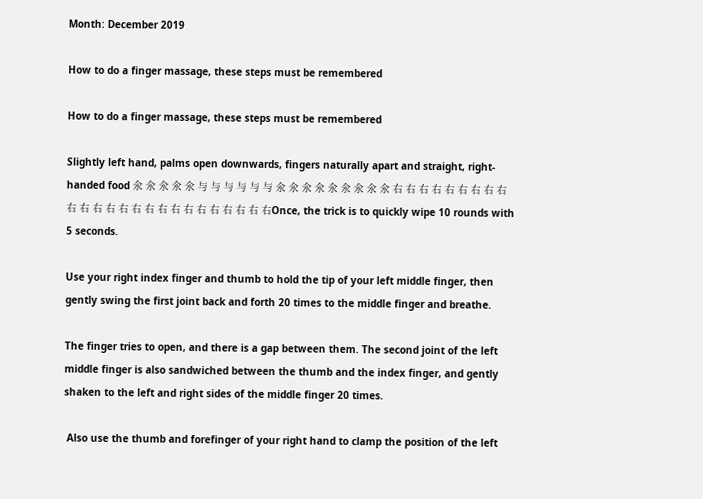Month: December 2019

How to do a finger massage, these steps must be remembered

How to do a finger massage, these steps must be remembered

Slightly left hand, palms open downwards, fingers naturally apart and straight, right-handed food 氽 氽 氽 氽 氽 与 与 与 与 与 与 氽 氽 氽 氽 氽 氽 氽 氽 氽 右 右 右 右 右 右 右 右 右 右 右 右 右 右 右 右 右 右 右 右 右 右 右 右 右Once, the trick is to quickly wipe 10 rounds with 5 seconds.

Use your right index finger and thumb to hold the tip of your left middle finger, then gently swing the first joint back and forth 20 times to the middle finger and breathe.

The finger tries to open, and there is a gap between them. The second joint of the left middle finger is also sandwiched between the thumb and the index finger, and gently shaken to the left and right sides of the middle finger 20 times.

 Also use the thumb and forefinger of your right hand to clamp the position of the left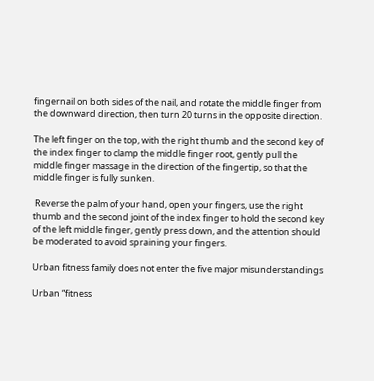fingernail on both sides of the nail, and rotate the middle finger from the downward direction, then turn 20 turns in the opposite direction.

The left finger on the top, with the right thumb and the second key of the index finger to clamp the middle finger root, gently pull the middle finger massage in the direction of the fingertip, so that the middle finger is fully sunken.

 Reverse the palm of your hand, open your fingers, use the right thumb and the second joint of the index finger to hold the second key of the left middle finger, gently press down, and the attention should be moderated to avoid spraining your fingers.

Urban fitness family does not enter the five major misunderstandings

Urban “fitness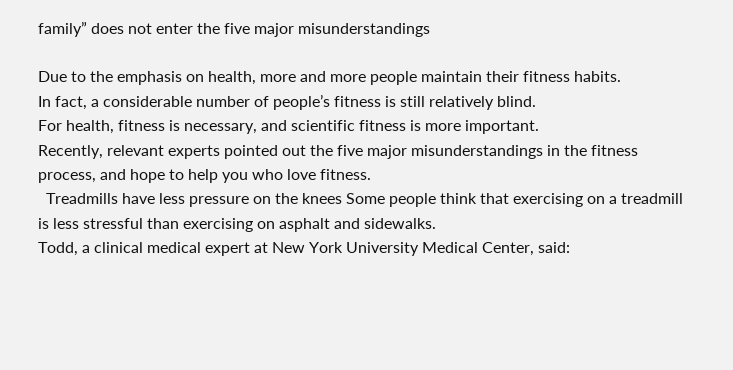family” does not enter the five major misunderstandings

Due to the emphasis on health, more and more people maintain their fitness habits.
In fact, a considerable number of people’s fitness is still relatively blind.
For health, fitness is necessary, and scientific fitness is more important.
Recently, relevant experts pointed out the five major misunderstandings in the fitness process, and hope to help you who love fitness.
  Treadmills have less pressure on the knees Some people think that exercising on a treadmill is less stressful than exercising on asphalt and sidewalks.
Todd, a clinical medical expert at New York University Medical Center, said: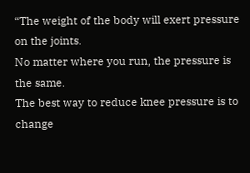“The weight of the body will exert pressure on the joints.
No matter where you run, the pressure is the same.
The best way to reduce knee pressure is to change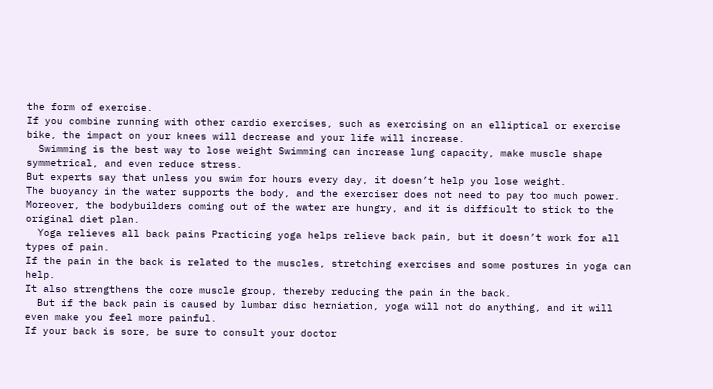the form of exercise.
If you combine running with other cardio exercises, such as exercising on an elliptical or exercise bike, the impact on your knees will decrease and your life will increase.
  Swimming is the best way to lose weight Swimming can increase lung capacity, make muscle shape symmetrical, and even reduce stress.
But experts say that unless you swim for hours every day, it doesn’t help you lose weight.
The buoyancy in the water supports the body, and the exerciser does not need to pay too much power.
Moreover, the bodybuilders coming out of the water are hungry, and it is difficult to stick to the original diet plan.
  Yoga relieves all back pains Practicing yoga helps relieve back pain, but it doesn’t work for all types of pain.
If the pain in the back is related to the muscles, stretching exercises and some postures in yoga can help.
It also strengthens the core muscle group, thereby reducing the pain in the back.
  But if the back pain is caused by lumbar disc herniation, yoga will not do anything, and it will even make you feel more painful.
If your back is sore, be sure to consult your doctor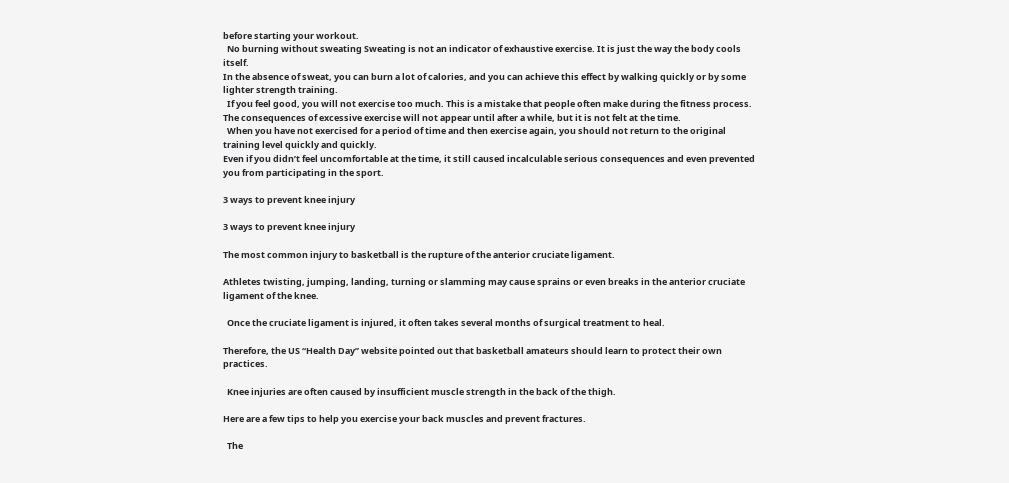before starting your workout.
  No burning without sweating Sweating is not an indicator of exhaustive exercise. It is just the way the body cools itself.
In the absence of sweat, you can burn a lot of calories, and you can achieve this effect by walking quickly or by some lighter strength training.
  If you feel good, you will not exercise too much. This is a mistake that people often make during the fitness process. The consequences of excessive exercise will not appear until after a while, but it is not felt at the time.
  When you have not exercised for a period of time and then exercise again, you should not return to the original training level quickly and quickly.
Even if you didn’t feel uncomfortable at the time, it still caused incalculable serious consequences and even prevented you from participating in the sport.

3 ways to prevent knee injury

3 ways to prevent knee injury

The most common injury to basketball is the rupture of the anterior cruciate ligament.

Athletes twisting, jumping, landing, turning or slamming may cause sprains or even breaks in the anterior cruciate ligament of the knee.

  Once the cruciate ligament is injured, it often takes several months of surgical treatment to heal.

Therefore, the US “Health Day” website pointed out that basketball amateurs should learn to protect their own practices.

  Knee injuries are often caused by insufficient muscle strength in the back of the thigh.

Here are a few tips to help you exercise your back muscles and prevent fractures.

  The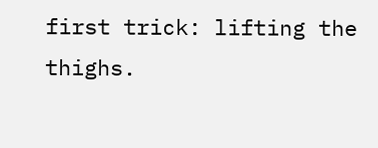first trick: lifting the thighs.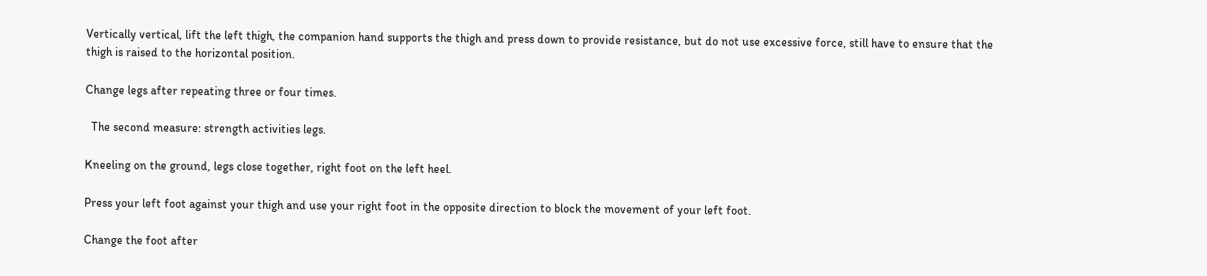Vertically vertical, lift the left thigh, the companion hand supports the thigh and press down to provide resistance, but do not use excessive force, still have to ensure that the thigh is raised to the horizontal position.

Change legs after repeating three or four times.

  The second measure: strength activities legs.

Kneeling on the ground, legs close together, right foot on the left heel.

Press your left foot against your thigh and use your right foot in the opposite direction to block the movement of your left foot.

Change the foot after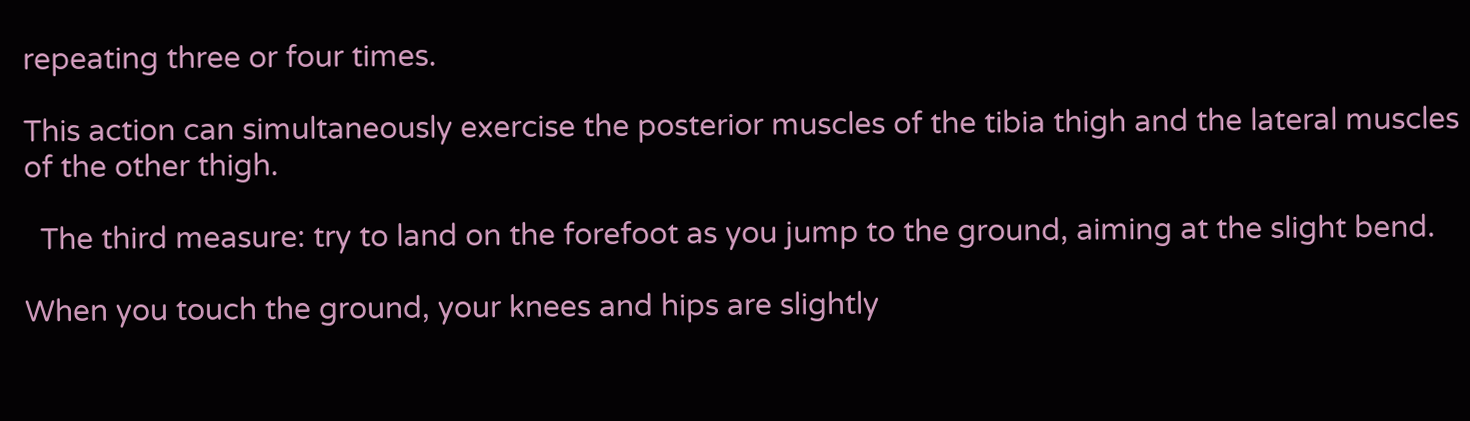repeating three or four times.

This action can simultaneously exercise the posterior muscles of the tibia thigh and the lateral muscles of the other thigh.

  The third measure: try to land on the forefoot as you jump to the ground, aiming at the slight bend.

When you touch the ground, your knees and hips are slightly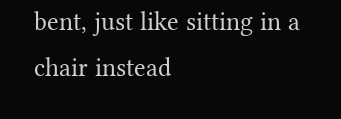bent, just like sitting in a chair instead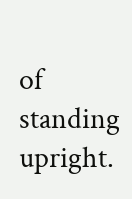of standing upright.